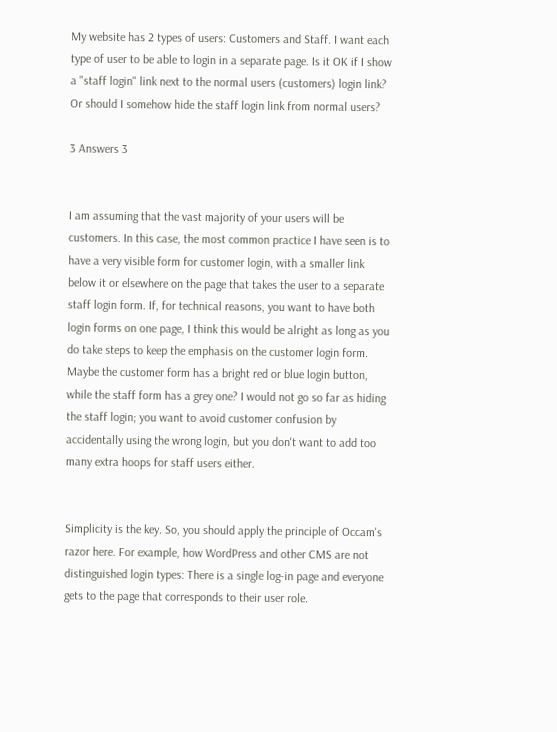My website has 2 types of users: Customers and Staff. I want each type of user to be able to login in a separate page. Is it OK if I show a "staff login" link next to the normal users (customers) login link? Or should I somehow hide the staff login link from normal users?

3 Answers 3


I am assuming that the vast majority of your users will be customers. In this case, the most common practice I have seen is to have a very visible form for customer login, with a smaller link below it or elsewhere on the page that takes the user to a separate staff login form. If, for technical reasons, you want to have both login forms on one page, I think this would be alright as long as you do take steps to keep the emphasis on the customer login form. Maybe the customer form has a bright red or blue login button, while the staff form has a grey one? I would not go so far as hiding the staff login; you want to avoid customer confusion by accidentally using the wrong login, but you don't want to add too many extra hoops for staff users either.


Simplicity is the key. So, you should apply the principle of Occam's razor here. For example, how WordPress and other CMS are not distinguished login types: There is a single log-in page and everyone gets to the page that corresponds to their user role.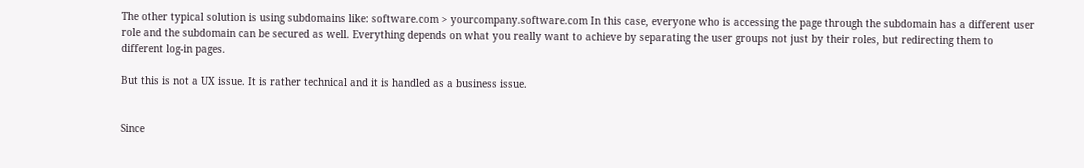The other typical solution is using subdomains like: software.com > yourcompany.software.com In this case, everyone who is accessing the page through the subdomain has a different user role and the subdomain can be secured as well. Everything depends on what you really want to achieve by separating the user groups not just by their roles, but redirecting them to different log-in pages.

But this is not a UX issue. It is rather technical and it is handled as a business issue.


Since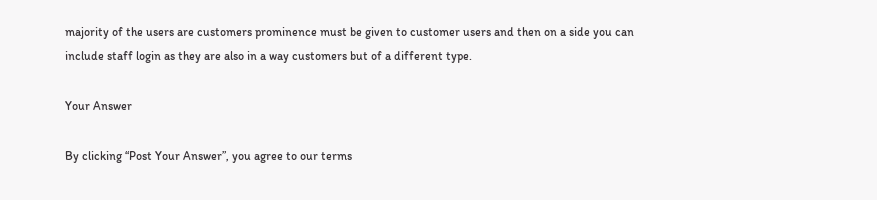majority of the users are customers prominence must be given to customer users and then on a side you can include staff login as they are also in a way customers but of a different type.

Your Answer

By clicking “Post Your Answer”, you agree to our terms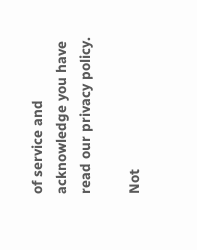of service and acknowledge you have read our privacy policy.

Not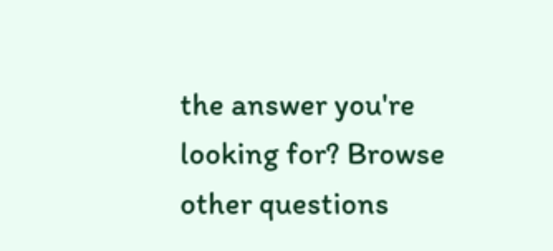the answer you're looking for? Browse other questions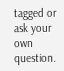tagged or ask your own question.